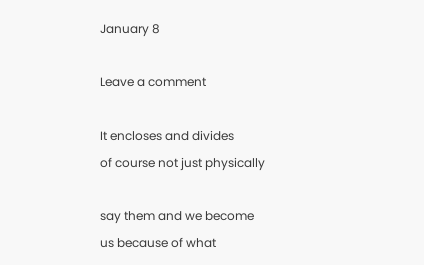January 8

Leave a comment

It encloses and divides
of course not just physically

say them and we become
us because of what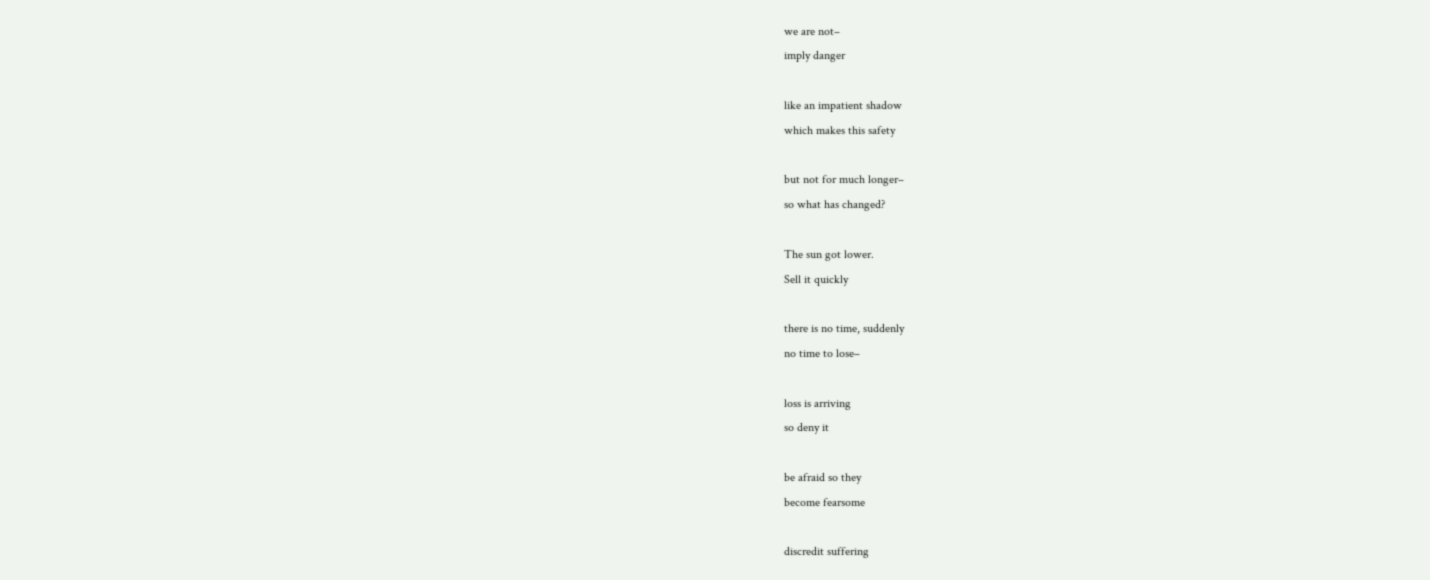we are not–
imply danger

like an impatient shadow
which makes this safety

but not for much longer–
so what has changed?

The sun got lower.
Sell it quickly

there is no time, suddenly
no time to lose–

loss is arriving
so deny it

be afraid so they
become fearsome

discredit suffering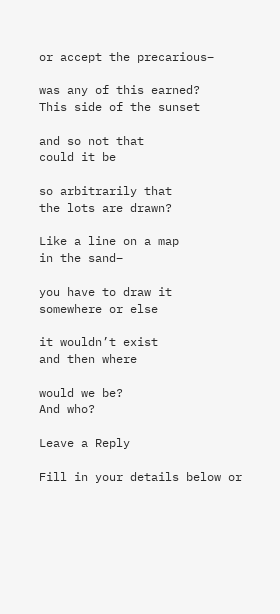or accept the precarious–

was any of this earned?
This side of the sunset

and so not that
could it be

so arbitrarily that
the lots are drawn?

Like a line on a map
in the sand–

you have to draw it
somewhere or else

it wouldn’t exist
and then where

would we be?
And who?

Leave a Reply

Fill in your details below or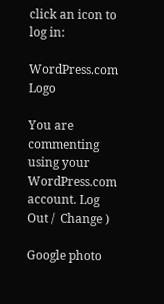click an icon to log in:

WordPress.com Logo

You are commenting using your WordPress.com account. Log Out /  Change )

Google photo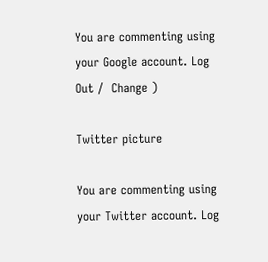You are commenting using your Google account. Log Out /  Change )

Twitter picture

You are commenting using your Twitter account. Log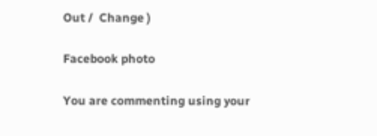Out /  Change )

Facebook photo

You are commenting using your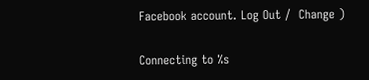Facebook account. Log Out /  Change )

Connecting to %s